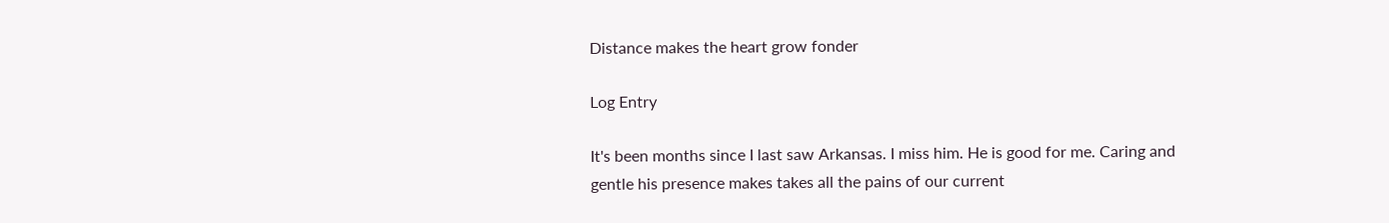Distance makes the heart grow fonder

Log Entry

It's been months since I last saw Arkansas. I miss him. He is good for me. Caring and gentle his presence makes takes all the pains of our current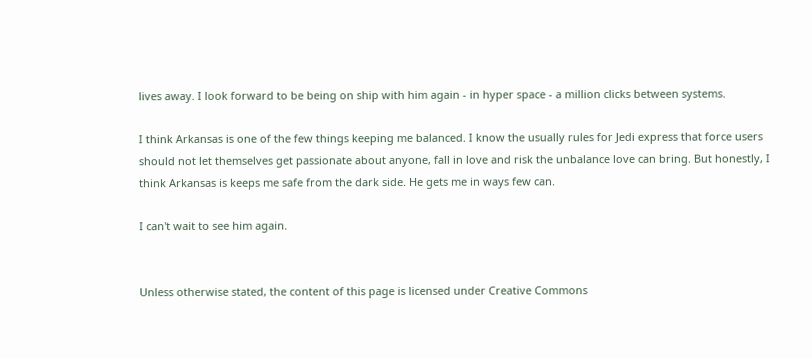lives away. I look forward to be being on ship with him again - in hyper space - a million clicks between systems.

I think Arkansas is one of the few things keeping me balanced. I know the usually rules for Jedi express that force users should not let themselves get passionate about anyone, fall in love and risk the unbalance love can bring. But honestly, I think Arkansas is keeps me safe from the dark side. He gets me in ways few can.

I can't wait to see him again.


Unless otherwise stated, the content of this page is licensed under Creative Commons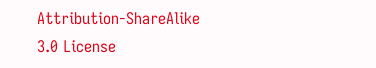Attribution-ShareAlike 3.0 License